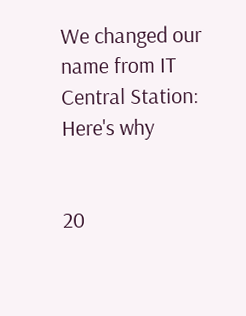We changed our name from IT Central Station: Here's why


20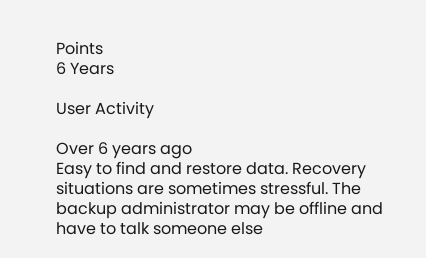Points
6 Years

User Activity

Over 6 years ago
Easy to find and restore data. Recovery situations are sometimes stressful. The backup administrator may be offline and have to talk someone else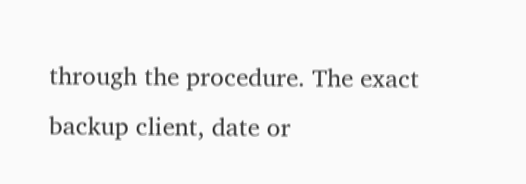through the procedure. The exact backup client, date or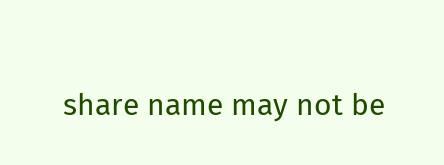share name may not be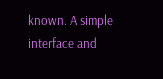known. A simple interface and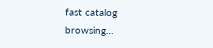fast catalog browsing…